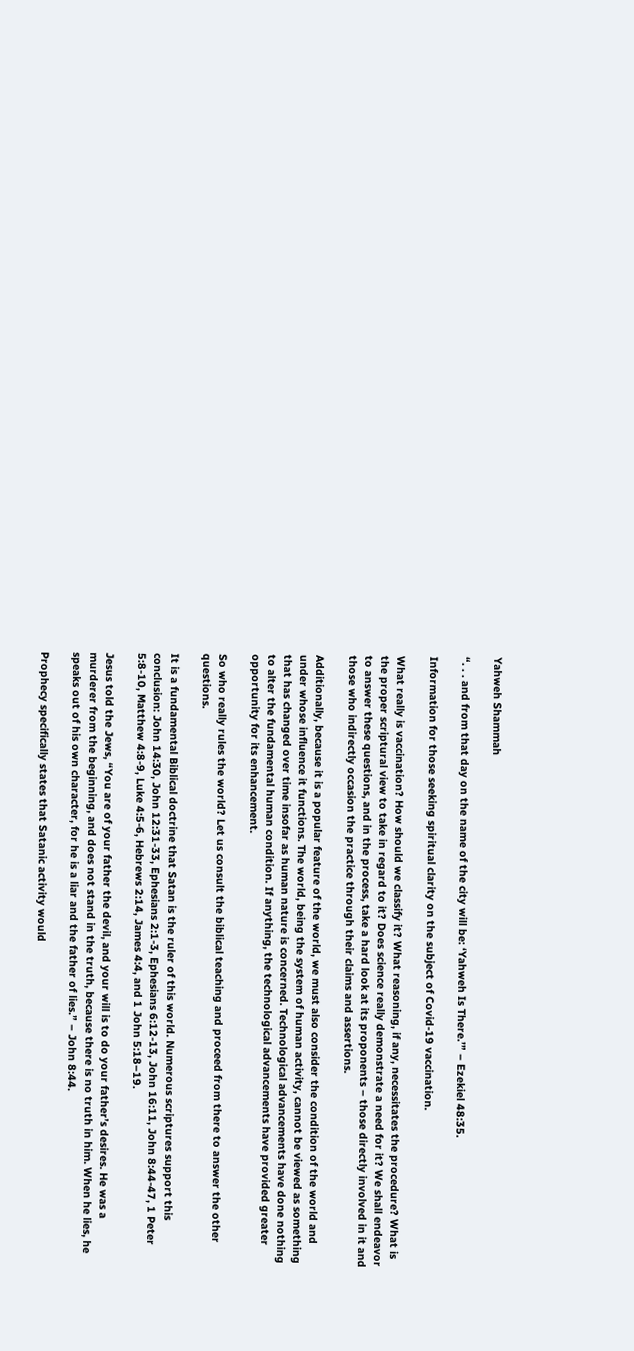Yahweh Shammah

“. . . and from that day on the name of the city will be: ‘Yahweh Is There.’” – Ezekiel 48:35.

Information for those seeking spiritual clarity on the subject of Covid-19 vaccination.

What really is vaccination? How should we classify it? What reasoning, if any, necessitates the procedure? What is the proper scriptural view to take in regard to it? Does science really demonstrate a need for it? We shall endeavor to answer these questions, and in the process, take a hard look at its proponents – those directly involved in it and those who indirectly occasion the practice through their claims and assertions.

Additionally, because it is a popular feature of the world, we must also consider the condition of the world and under whose influence it functions. The world, being the system of human activity, cannot be viewed as something that has changed over time insofar as human nature is concerned. Technological advancements have done nothing to alter the fundamental human condition. If anything, the technological advancements have provided greater opportunity for its enhancement.

So who really rules the world? Let us consult the biblical teaching and proceed from there to answer the other questions.

It is a fundamental Biblical doctrine that Satan is the ruler of this world. Numerous scriptures support this conclusion: John 14:30, John 12:31-33, Ephesians 2:1-3, Ephesians 6:12-13, John 16:11, John 8:44-47, 1 Peter 5:8-10, Matthew 4:8-9, Luke 4:5-6, Hebrews 2:14, James 4:4, and 1 John 5:18–19.

Jesus told the Jews, “You are of your father the devil, and your will is to do your father’s desires. He was a murderer from the beginning, and does not stand in the truth, because there is no truth in him. When he lies, he speaks out of his own character, for he is a liar and the father of lies.” – John 8:44.

Prophecy specifically states that Satanic activity would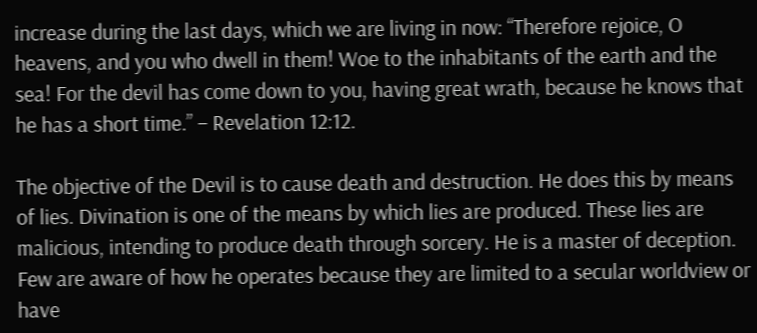increase during the last days, which we are living in now: “Therefore rejoice, O heavens, and you who dwell in them! Woe to the inhabitants of the earth and the sea! For the devil has come down to you, having great wrath, because he knows that he has a short time.” – Revelation 12:12.

The objective of the Devil is to cause death and destruction. He does this by means of lies. Divination is one of the means by which lies are produced. These lies are malicious, intending to produce death through sorcery. He is a master of deception. Few are aware of how he operates because they are limited to a secular worldview or have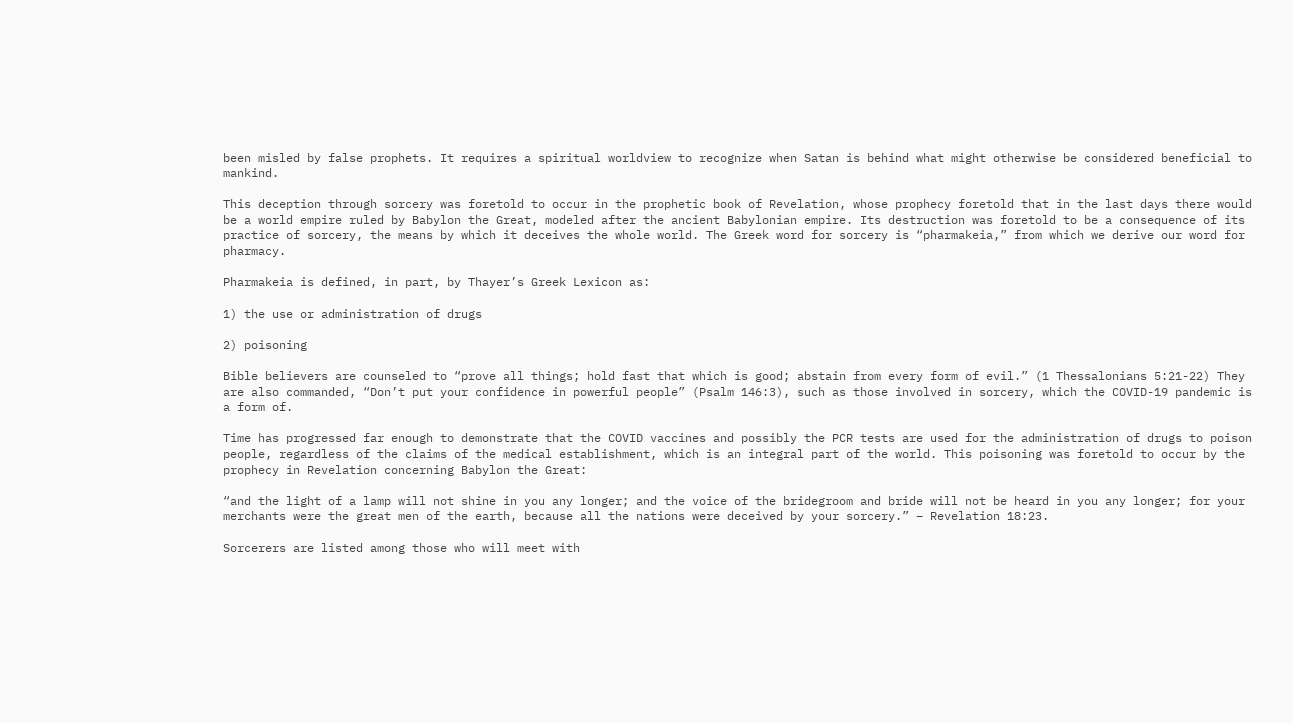been misled by false prophets. It requires a spiritual worldview to recognize when Satan is behind what might otherwise be considered beneficial to mankind.

This deception through sorcery was foretold to occur in the prophetic book of Revelation, whose prophecy foretold that in the last days there would be a world empire ruled by Babylon the Great, modeled after the ancient Babylonian empire. Its destruction was foretold to be a consequence of its practice of sorcery, the means by which it deceives the whole world. The Greek word for sorcery is “pharmakeia,” from which we derive our word for pharmacy.

Pharmakeia is defined, in part, by Thayer’s Greek Lexicon as:

1) the use or administration of drugs

2) poisoning

Bible believers are counseled to “prove all things; hold fast that which is good; abstain from every form of evil.” (1 Thessalonians 5:21-22) They are also commanded, “Don’t put your confidence in powerful people” (Psalm 146:3), such as those involved in sorcery, which the COVID-19 pandemic is a form of.

Time has progressed far enough to demonstrate that the COVID vaccines and possibly the PCR tests are used for the administration of drugs to poison people, regardless of the claims of the medical establishment, which is an integral part of the world. This poisoning was foretold to occur by the prophecy in Revelation concerning Babylon the Great:

“and the light of a lamp will not shine in you any longer; and the voice of the bridegroom and bride will not be heard in you any longer; for your merchants were the great men of the earth, because all the nations were deceived by your sorcery.” – Revelation 18:23.

Sorcerers are listed among those who will meet with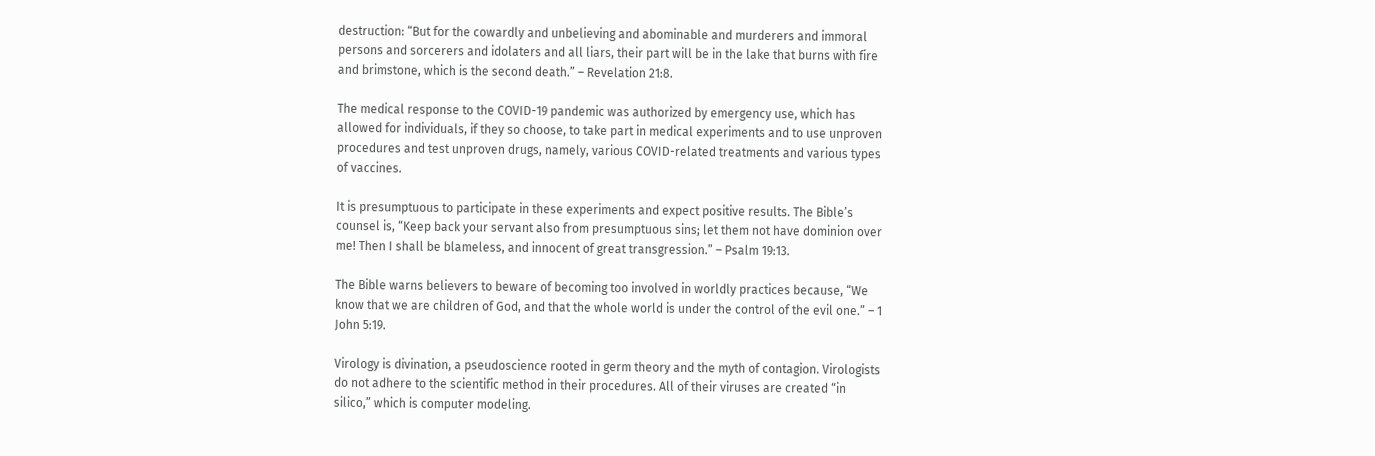destruction: “But for the cowardly and unbelieving and abominable and murderers and immoral persons and sorcerers and idolaters and all liars, their part will be in the lake that burns with fire and brimstone, which is the second death.” – Revelation 21:8.

The medical response to the COVID-19 pandemic was authorized by emergency use, which has allowed for individuals, if they so choose, to take part in medical experiments and to use unproven procedures and test unproven drugs, namely, various COVID-related treatments and various types of vaccines.

It is presumptuous to participate in these experiments and expect positive results. The Bible’s counsel is, “Keep back your servant also from presumptuous sins; let them not have dominion over me! Then I shall be blameless, and innocent of great transgression.” – Psalm 19:13.

The Bible warns believers to beware of becoming too involved in worldly practices because, “We know that we are children of God, and that the whole world is under the control of the evil one.” – 1 John 5:19.

Virology is divination, a pseudoscience rooted in germ theory and the myth of contagion. Virologists do not adhere to the scientific method in their procedures. All of their viruses are created “in silico,” which is computer modeling.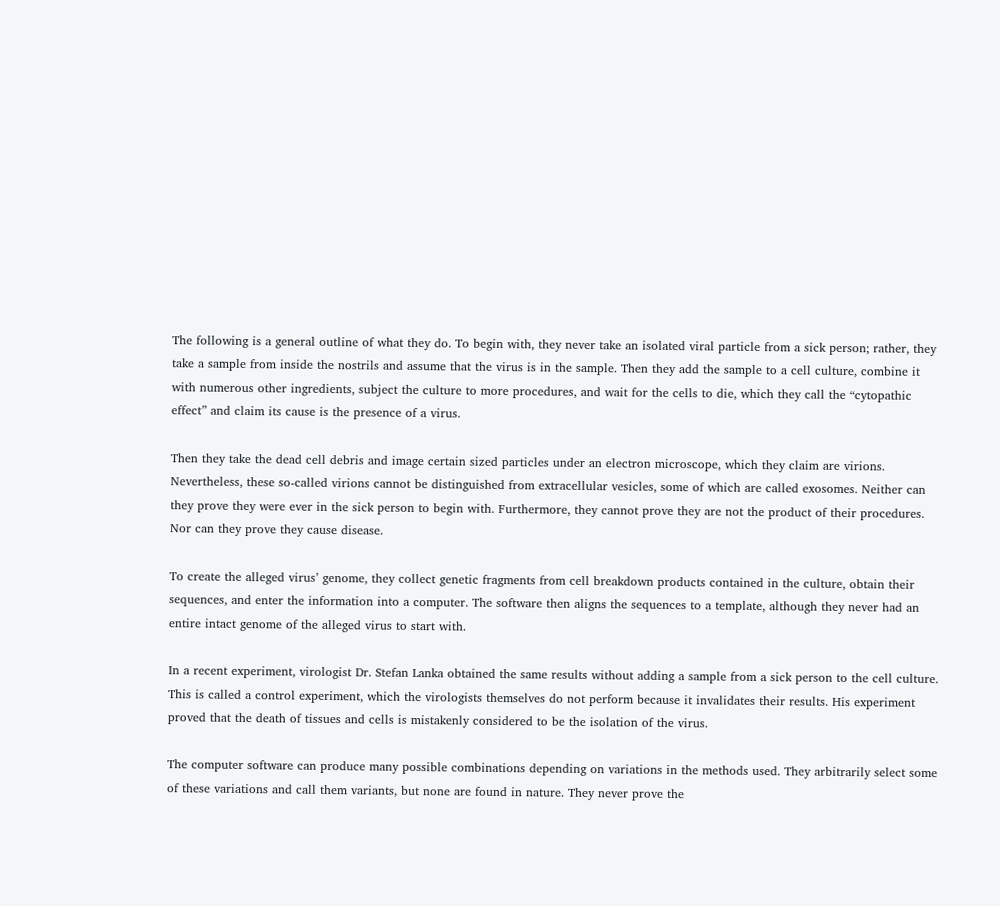The following is a general outline of what they do. To begin with, they never take an isolated viral particle from a sick person; rather, they take a sample from inside the nostrils and assume that the virus is in the sample. Then they add the sample to a cell culture, combine it with numerous other ingredients, subject the culture to more procedures, and wait for the cells to die, which they call the “cytopathic effect” and claim its cause is the presence of a virus.

Then they take the dead cell debris and image certain sized particles under an electron microscope, which they claim are virions. Nevertheless, these so-called virions cannot be distinguished from extracellular vesicles, some of which are called exosomes. Neither can they prove they were ever in the sick person to begin with. Furthermore, they cannot prove they are not the product of their procedures. Nor can they prove they cause disease.

To create the alleged virus’ genome, they collect genetic fragments from cell breakdown products contained in the culture, obtain their sequences, and enter the information into a computer. The software then aligns the sequences to a template, although they never had an entire intact genome of the alleged virus to start with.

In a recent experiment, virologist Dr. Stefan Lanka obtained the same results without adding a sample from a sick person to the cell culture. This is called a control experiment, which the virologists themselves do not perform because it invalidates their results. His experiment proved that the death of tissues and cells is mistakenly considered to be the isolation of the virus.

The computer software can produce many possible combinations depending on variations in the methods used. They arbitrarily select some of these variations and call them variants, but none are found in nature. They never prove the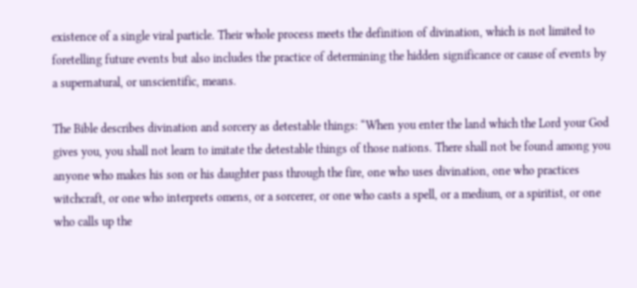existence of a single viral particle. Their whole process meets the definition of divination, which is not limited to foretelling future events but also includes the practice of determining the hidden significance or cause of events by a supernatural, or unscientific, means.

The Bible describes divination and sorcery as detestable things: “When you enter the land which the Lord your God gives you, you shall not learn to imitate the detestable things of those nations. There shall not be found among you anyone who makes his son or his daughter pass through the fire, one who uses divination, one who practices witchcraft, or one who interprets omens, or a sorcerer, or one who casts a spell, or a medium, or a spiritist, or one who calls up the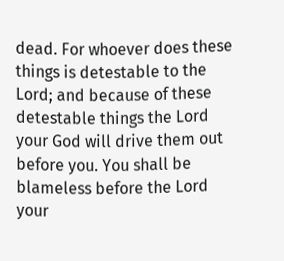dead. For whoever does these things is detestable to the Lord; and because of these detestable things the Lord your God will drive them out before you. You shall be blameless before the Lord your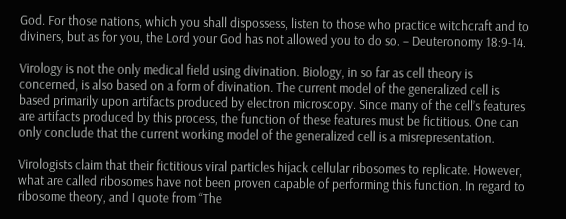God. For those nations, which you shall dispossess, listen to those who practice witchcraft and to diviners, but as for you, the Lord your God has not allowed you to do so. – Deuteronomy 18:9-14.

Virology is not the only medical field using divination. Biology, in so far as cell theory is concerned, is also based on a form of divination. The current model of the generalized cell is based primarily upon artifacts produced by electron microscopy. Since many of the cell’s features are artifacts produced by this process, the function of these features must be fictitious. One can only conclude that the current working model of the generalized cell is a misrepresentation.

Virologists claim that their fictitious viral particles hijack cellular ribosomes to replicate. However, what are called ribosomes have not been proven capable of performing this function. In regard to ribosome theory, and I quote from “The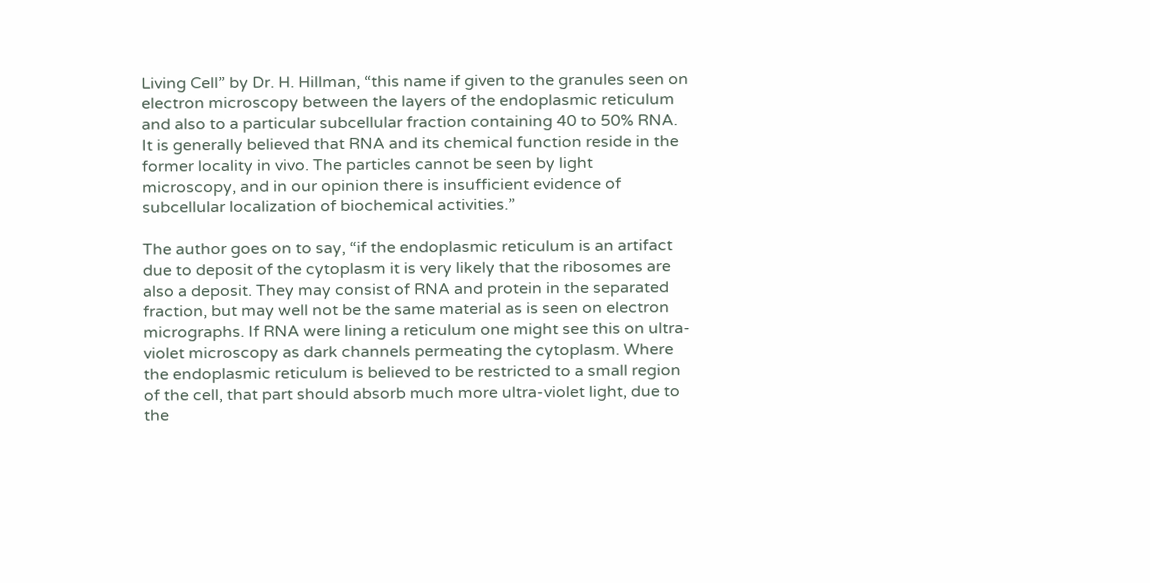Living Cell” by Dr. H. Hillman, “this name if given to the granules seen on electron microscopy between the layers of the endoplasmic reticulum and also to a particular subcellular fraction containing 40 to 50% RNA. It is generally believed that RNA and its chemical function reside in the former locality in vivo. The particles cannot be seen by light microscopy, and in our opinion there is insufficient evidence of subcellular localization of biochemical activities.”

The author goes on to say, “if the endoplasmic reticulum is an artifact due to deposit of the cytoplasm it is very likely that the ribosomes are also a deposit. They may consist of RNA and protein in the separated fraction, but may well not be the same material as is seen on electron micrographs. If RNA were lining a reticulum one might see this on ultra-violet microscopy as dark channels permeating the cytoplasm. Where the endoplasmic reticulum is believed to be restricted to a small region of the cell, that part should absorb much more ultra-violet light, due to the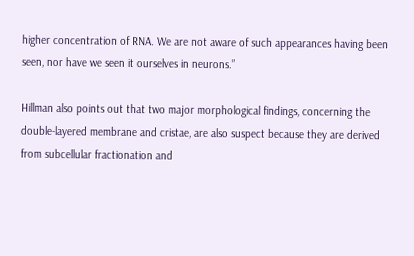higher concentration of RNA. We are not aware of such appearances having been seen, nor have we seen it ourselves in neurons.”

Hillman also points out that two major morphological findings, concerning the double-layered membrane and cristae, are also suspect because they are derived from subcellular fractionation and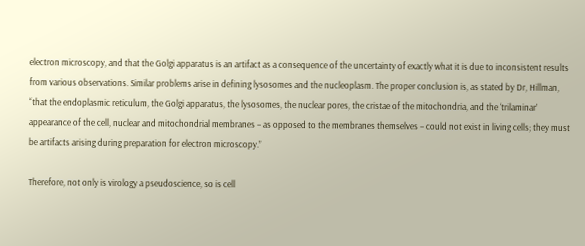electron microscopy, and that the Golgi apparatus is an artifact as a consequence of the uncertainty of exactly what it is due to inconsistent results from various observations. Similar problems arise in defining lysosomes and the nucleoplasm. The proper conclusion is, as stated by Dr, Hillman, “that the endoplasmic reticulum, the Golgi apparatus, the lysosomes, the nuclear pores, the cristae of the mitochondria, and the ‘trilaminar’ appearance of the cell, nuclear and mitochondrial membranes – as opposed to the membranes themselves – could not exist in living cells; they must be artifacts arising during preparation for electron microscopy.”

Therefore, not only is virology a pseudoscience, so is cell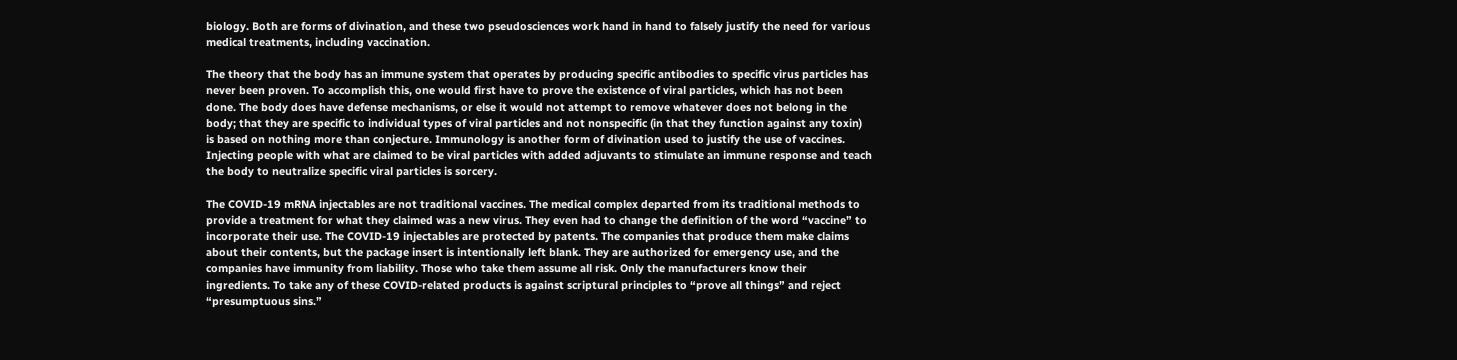biology. Both are forms of divination, and these two pseudosciences work hand in hand to falsely justify the need for various medical treatments, including vaccination.

The theory that the body has an immune system that operates by producing specific antibodies to specific virus particles has never been proven. To accomplish this, one would first have to prove the existence of viral particles, which has not been done. The body does have defense mechanisms, or else it would not attempt to remove whatever does not belong in the body; that they are specific to individual types of viral particles and not nonspecific (in that they function against any toxin) is based on nothing more than conjecture. Immunology is another form of divination used to justify the use of vaccines. Injecting people with what are claimed to be viral particles with added adjuvants to stimulate an immune response and teach the body to neutralize specific viral particles is sorcery.

The COVID-19 mRNA injectables are not traditional vaccines. The medical complex departed from its traditional methods to provide a treatment for what they claimed was a new virus. They even had to change the definition of the word “vaccine” to incorporate their use. The COVID-19 injectables are protected by patents. The companies that produce them make claims about their contents, but the package insert is intentionally left blank. They are authorized for emergency use, and the companies have immunity from liability. Those who take them assume all risk. Only the manufacturers know their ingredients. To take any of these COVID-related products is against scriptural principles to “prove all things” and reject “presumptuous sins.”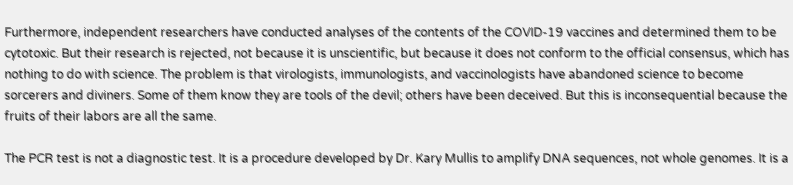Furthermore, independent researchers have conducted analyses of the contents of the COVID-19 vaccines and determined them to be cytotoxic. But their research is rejected, not because it is unscientific, but because it does not conform to the official consensus, which has nothing to do with science. The problem is that virologists, immunologists, and vaccinologists have abandoned science to become sorcerers and diviners. Some of them know they are tools of the devil; others have been deceived. But this is inconsequential because the fruits of their labors are all the same.

The PCR test is not a diagnostic test. It is a procedure developed by Dr. Kary Mullis to amplify DNA sequences, not whole genomes. It is a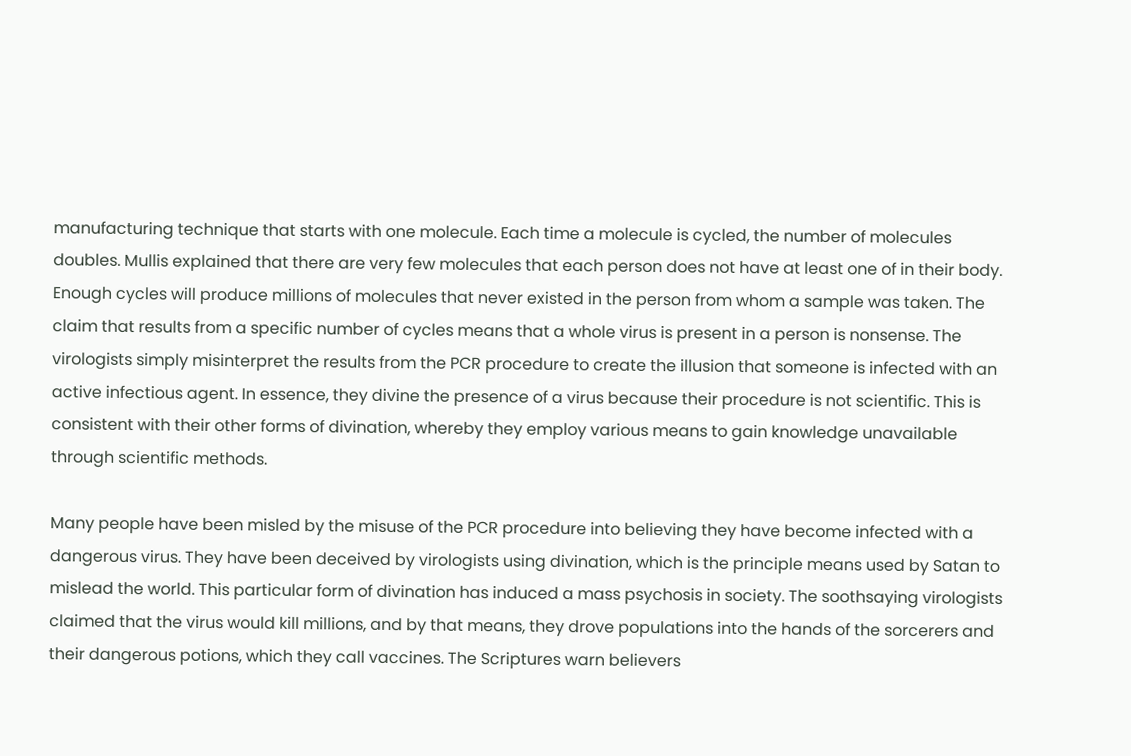manufacturing technique that starts with one molecule. Each time a molecule is cycled, the number of molecules doubles. Mullis explained that there are very few molecules that each person does not have at least one of in their body. Enough cycles will produce millions of molecules that never existed in the person from whom a sample was taken. The claim that results from a specific number of cycles means that a whole virus is present in a person is nonsense. The virologists simply misinterpret the results from the PCR procedure to create the illusion that someone is infected with an active infectious agent. In essence, they divine the presence of a virus because their procedure is not scientific. This is consistent with their other forms of divination, whereby they employ various means to gain knowledge unavailable through scientific methods.

Many people have been misled by the misuse of the PCR procedure into believing they have become infected with a dangerous virus. They have been deceived by virologists using divination, which is the principle means used by Satan to mislead the world. This particular form of divination has induced a mass psychosis in society. The soothsaying virologists claimed that the virus would kill millions, and by that means, they drove populations into the hands of the sorcerers and their dangerous potions, which they call vaccines. The Scriptures warn believers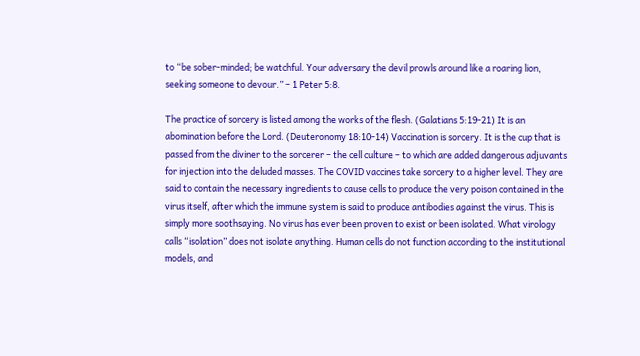to “be sober-minded; be watchful. Your adversary the devil prowls around like a roaring lion, seeking someone to devour.” – 1 Peter 5:8.

The practice of sorcery is listed among the works of the flesh. (Galatians 5:19-21) It is an abomination before the Lord. (Deuteronomy 18:10-14) Vaccination is sorcery. It is the cup that is passed from the diviner to the sorcerer – the cell culture – to which are added dangerous adjuvants for injection into the deluded masses. The COVID vaccines take sorcery to a higher level. They are said to contain the necessary ingredients to cause cells to produce the very poison contained in the virus itself, after which the immune system is said to produce antibodies against the virus. This is simply more soothsaying. No virus has ever been proven to exist or been isolated. What virology calls “isolation” does not isolate anything. Human cells do not function according to the institutional models, and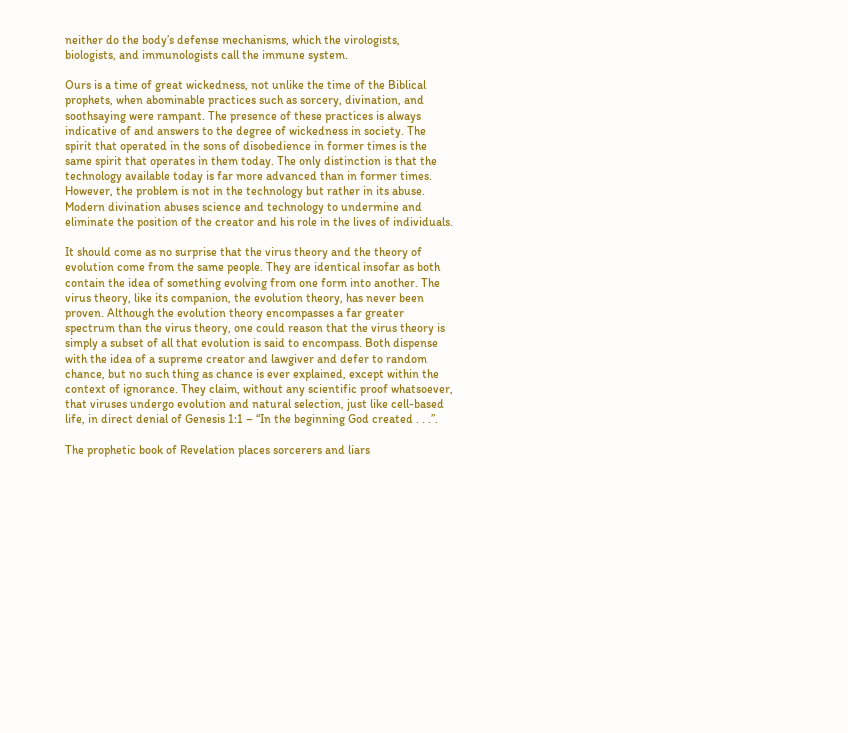neither do the body’s defense mechanisms, which the virologists, biologists, and immunologists call the immune system.

Ours is a time of great wickedness, not unlike the time of the Biblical prophets, when abominable practices such as sorcery, divination, and soothsaying were rampant. The presence of these practices is always indicative of and answers to the degree of wickedness in society. The spirit that operated in the sons of disobedience in former times is the same spirit that operates in them today. The only distinction is that the technology available today is far more advanced than in former times. However, the problem is not in the technology but rather in its abuse. Modern divination abuses science and technology to undermine and eliminate the position of the creator and his role in the lives of individuals.

It should come as no surprise that the virus theory and the theory of evolution come from the same people. They are identical insofar as both contain the idea of something evolving from one form into another. The virus theory, like its companion, the evolution theory, has never been proven. Although the evolution theory encompasses a far greater spectrum than the virus theory, one could reason that the virus theory is simply a subset of all that evolution is said to encompass. Both dispense with the idea of a supreme creator and lawgiver and defer to random chance, but no such thing as chance is ever explained, except within the context of ignorance. They claim, without any scientific proof whatsoever, that viruses undergo evolution and natural selection, just like cell-based life, in direct denial of Genesis 1:1 – “In the beginning God created . . .”.

The prophetic book of Revelation places sorcerers and liars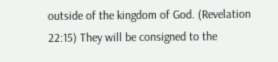outside of the kingdom of God. (Revelation 22:15) They will be consigned to the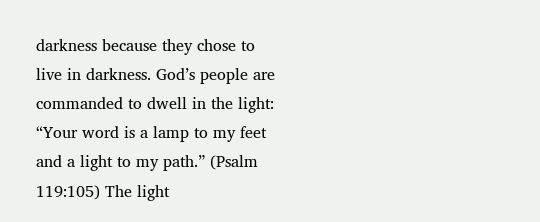darkness because they chose to live in darkness. God’s people are commanded to dwell in the light: “Your word is a lamp to my feet and a light to my path.” (Psalm 119:105) The light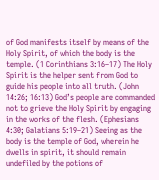of God manifests itself by means of the Holy Spirit, of which the body is the temple. (1 Corinthians 3:16–17) The Holy Spirit is the helper sent from God to guide his people into all truth. (John 14:26; 16:13) God’s people are commanded not to grieve the Holy Spirit by engaging in the works of the flesh. (Ephesians 4:30; Galatians 5:19–21) Seeing as the body is the temple of God, wherein he dwells in spirit, it should remain undefiled by the potions of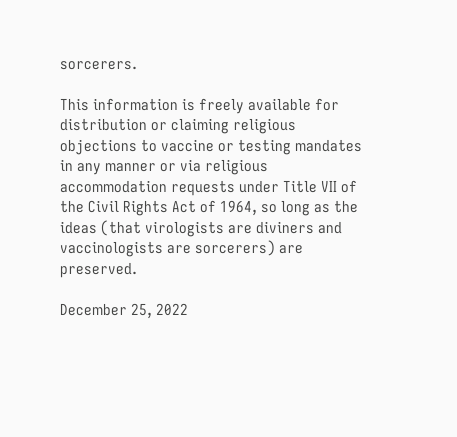sorcerers.

This information is freely available for distribution or claiming religious objections to vaccine or testing mandates in any manner or via religious accommodation requests under Title VII of the Civil Rights Act of 1964, so long as the ideas (that virologists are diviners and vaccinologists are sorcerers) are preserved.

December 25, 2022